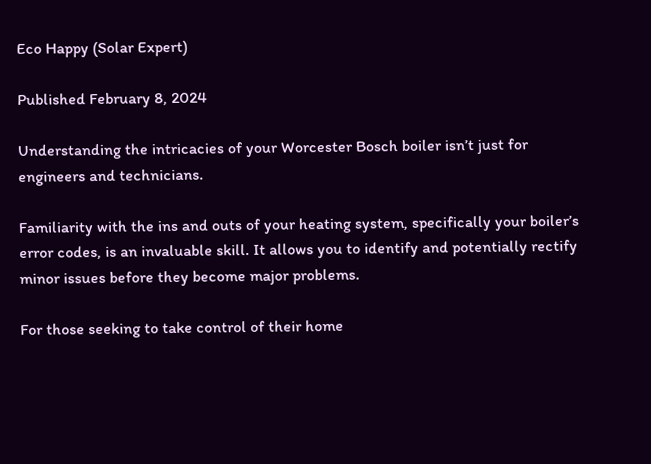Eco Happy (Solar Expert)

Published February 8, 2024

Understanding the intricacies of your Worcester Bosch boiler isn’t just for engineers and technicians.

Familiarity with the ins and outs of your heating system, specifically your boiler’s error codes, is an invaluable skill. It allows you to identify and potentially rectify minor issues before they become major problems.

For those seeking to take control of their home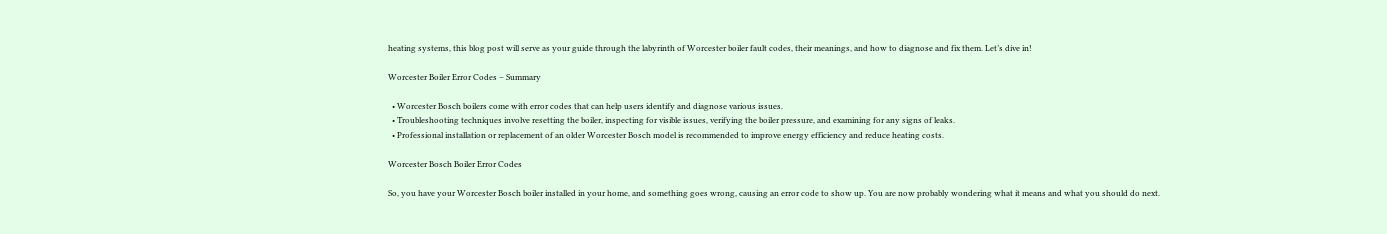heating systems, this blog post will serve as your guide through the labyrinth of Worcester boiler fault codes, their meanings, and how to diagnose and fix them. Let’s dive in!

Worcester Boiler Error Codes – Summary

  • Worcester Bosch boilers come with error codes that can help users identify and diagnose various issues.
  • Troubleshooting techniques involve resetting the boiler, inspecting for visible issues, verifying the boiler pressure, and examining for any signs of leaks.
  • Professional installation or replacement of an older Worcester Bosch model is recommended to improve energy efficiency and reduce heating costs.

Worcester Bosch Boiler Error Codes

So, you have your Worcester Bosch boiler installed in your home, and something goes wrong, causing an error code to show up. You are now probably wondering what it means and what you should do next.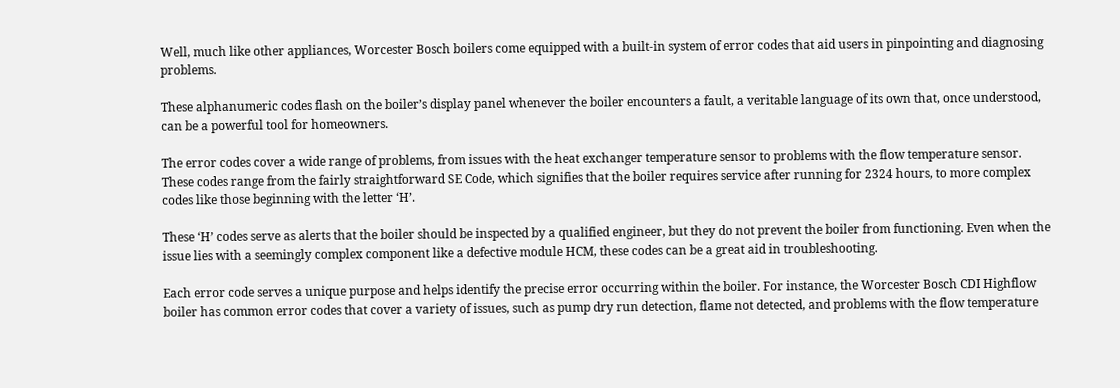Well, much like other appliances, Worcester Bosch boilers come equipped with a built-in system of error codes that aid users in pinpointing and diagnosing problems.

These alphanumeric codes flash on the boiler’s display panel whenever the boiler encounters a fault, a veritable language of its own that, once understood, can be a powerful tool for homeowners.

The error codes cover a wide range of problems, from issues with the heat exchanger temperature sensor to problems with the flow temperature sensor. These codes range from the fairly straightforward SE Code, which signifies that the boiler requires service after running for 2324 hours, to more complex codes like those beginning with the letter ‘H’.

These ‘H’ codes serve as alerts that the boiler should be inspected by a qualified engineer, but they do not prevent the boiler from functioning. Even when the issue lies with a seemingly complex component like a defective module HCM, these codes can be a great aid in troubleshooting.

Each error code serves a unique purpose and helps identify the precise error occurring within the boiler. For instance, the Worcester Bosch CDI Highflow boiler has common error codes that cover a variety of issues, such as pump dry run detection, flame not detected, and problems with the flow temperature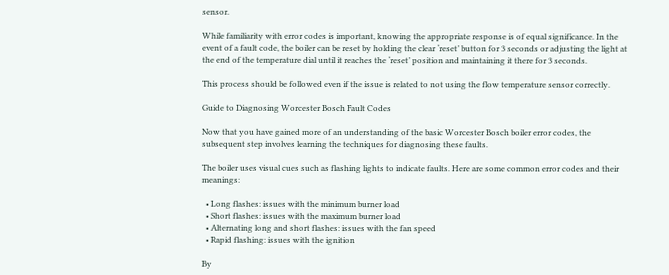sensor.

While familiarity with error codes is important, knowing the appropriate response is of equal significance. In the event of a fault code, the boiler can be reset by holding the clear ‘reset’ button for 3 seconds or adjusting the light at the end of the temperature dial until it reaches the ‘reset’ position and maintaining it there for 3 seconds.

This process should be followed even if the issue is related to not using the flow temperature sensor correctly.

Guide to Diagnosing Worcester Bosch Fault Codes

Now that you have gained more of an understanding of the basic Worcester Bosch boiler error codes, the subsequent step involves learning the techniques for diagnosing these faults.

The boiler uses visual cues such as flashing lights to indicate faults. Here are some common error codes and their meanings:

  • Long flashes: issues with the minimum burner load
  • Short flashes: issues with the maximum burner load
  • Alternating long and short flashes: issues with the fan speed
  • Rapid flashing: issues with the ignition

By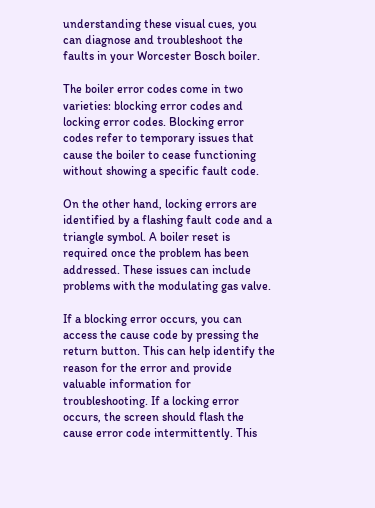understanding these visual cues, you can diagnose and troubleshoot the faults in your Worcester Bosch boiler.

The boiler error codes come in two varieties: blocking error codes and locking error codes. Blocking error codes refer to temporary issues that cause the boiler to cease functioning without showing a specific fault code.

On the other hand, locking errors are identified by a flashing fault code and a triangle symbol. A boiler reset is required once the problem has been addressed. These issues can include problems with the modulating gas valve.

If a blocking error occurs, you can access the cause code by pressing the return button. This can help identify the reason for the error and provide valuable information for troubleshooting. If a locking error occurs, the screen should flash the cause error code intermittently. This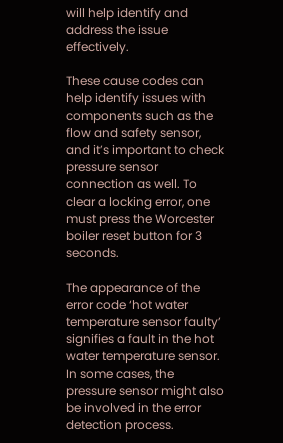will help identify and address the issue effectively.

These cause codes can help identify issues with components such as the flow and safety sensor, and it’s important to check pressure sensor connection as well. To clear a locking error, one must press the Worcester boiler reset button for 3 seconds.

The appearance of the error code ‘hot water temperature sensor faulty’ signifies a fault in the hot water temperature sensor. In some cases, the pressure sensor might also be involved in the error detection process.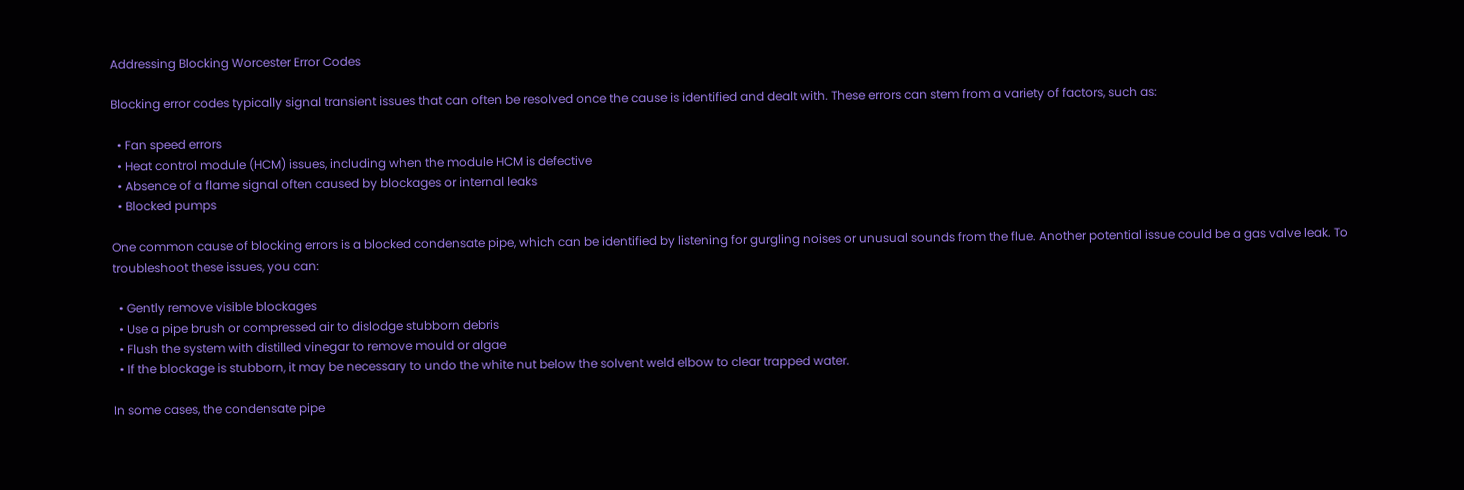Addressing Blocking Worcester Error Codes

Blocking error codes typically signal transient issues that can often be resolved once the cause is identified and dealt with. These errors can stem from a variety of factors, such as:

  • Fan speed errors
  • Heat control module (HCM) issues, including when the module HCM is defective
  • Absence of a flame signal often caused by blockages or internal leaks
  • Blocked pumps

One common cause of blocking errors is a blocked condensate pipe, which can be identified by listening for gurgling noises or unusual sounds from the flue. Another potential issue could be a gas valve leak. To troubleshoot these issues, you can:

  • Gently remove visible blockages
  • Use a pipe brush or compressed air to dislodge stubborn debris
  • Flush the system with distilled vinegar to remove mould or algae
  • If the blockage is stubborn, it may be necessary to undo the white nut below the solvent weld elbow to clear trapped water.

In some cases, the condensate pipe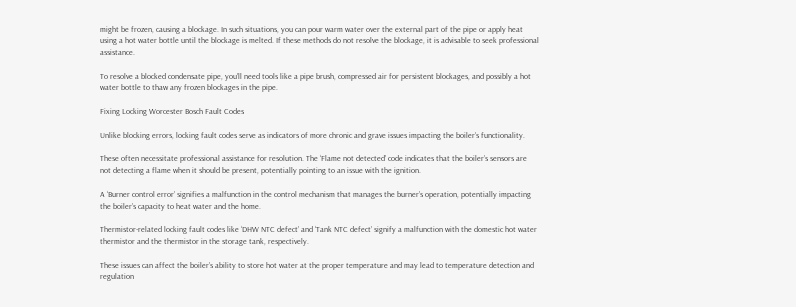might be frozen, causing a blockage. In such situations, you can pour warm water over the external part of the pipe or apply heat using a hot water bottle until the blockage is melted. If these methods do not resolve the blockage, it is advisable to seek professional assistance.

To resolve a blocked condensate pipe, you’ll need tools like a pipe brush, compressed air for persistent blockages, and possibly a hot water bottle to thaw any frozen blockages in the pipe.

Fixing Locking Worcester Bosch Fault Codes

Unlike blocking errors, locking fault codes serve as indicators of more chronic and grave issues impacting the boiler’s functionality.

These often necessitate professional assistance for resolution. The ‘Flame not detected’ code indicates that the boiler’s sensors are not detecting a flame when it should be present, potentially pointing to an issue with the ignition.

A ‘Burner control error’ signifies a malfunction in the control mechanism that manages the burner’s operation, potentially impacting the boiler’s capacity to heat water and the home.

Thermistor-related locking fault codes like ‘DHW NTC defect’ and ‘Tank NTC defect’ signify a malfunction with the domestic hot water thermistor and the thermistor in the storage tank, respectively.

These issues can affect the boiler’s ability to store hot water at the proper temperature and may lead to temperature detection and regulation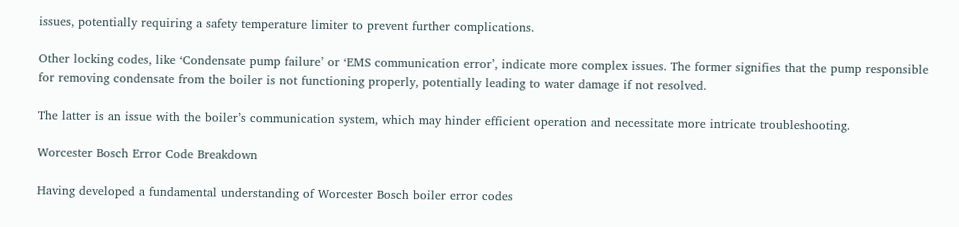issues, potentially requiring a safety temperature limiter to prevent further complications.

Other locking codes, like ‘Condensate pump failure’ or ‘EMS communication error’, indicate more complex issues. The former signifies that the pump responsible for removing condensate from the boiler is not functioning properly, potentially leading to water damage if not resolved.

The latter is an issue with the boiler’s communication system, which may hinder efficient operation and necessitate more intricate troubleshooting.

Worcester Bosch Error Code Breakdown

Having developed a fundamental understanding of Worcester Bosch boiler error codes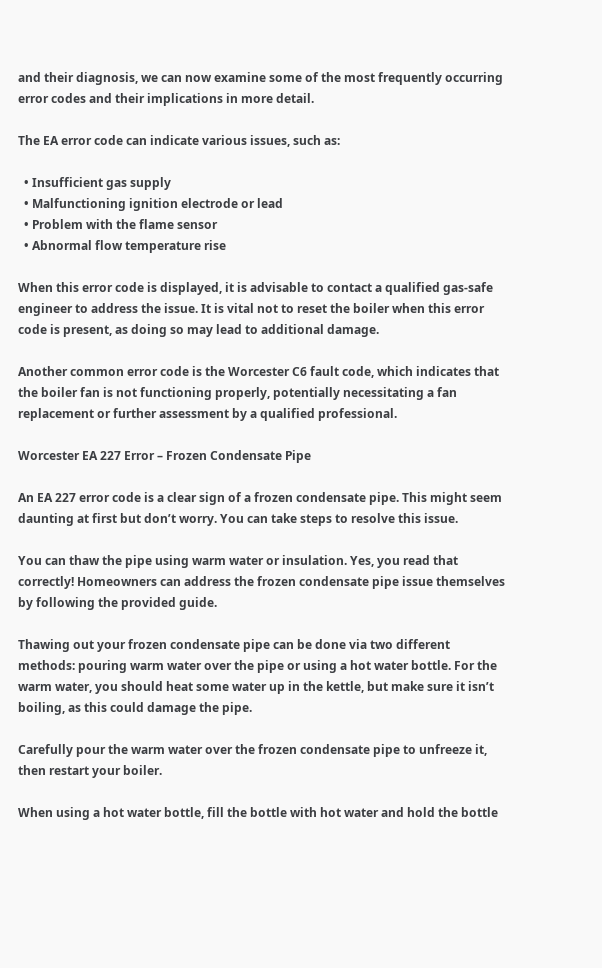and their diagnosis, we can now examine some of the most frequently occurring error codes and their implications in more detail.

The EA error code can indicate various issues, such as:

  • Insufficient gas supply
  • Malfunctioning ignition electrode or lead
  • Problem with the flame sensor
  • Abnormal flow temperature rise

When this error code is displayed, it is advisable to contact a qualified gas-safe engineer to address the issue. It is vital not to reset the boiler when this error code is present, as doing so may lead to additional damage.

Another common error code is the Worcester C6 fault code, which indicates that the boiler fan is not functioning properly, potentially necessitating a fan replacement or further assessment by a qualified professional.

Worcester EA 227 Error – Frozen Condensate Pipe

An EA 227 error code is a clear sign of a frozen condensate pipe. This might seem daunting at first but don’t worry. You can take steps to resolve this issue.

You can thaw the pipe using warm water or insulation. Yes, you read that correctly! Homeowners can address the frozen condensate pipe issue themselves by following the provided guide.

Thawing out your frozen condensate pipe can be done via two different methods: pouring warm water over the pipe or using a hot water bottle. For the warm water, you should heat some water up in the kettle, but make sure it isn’t boiling, as this could damage the pipe.

Carefully pour the warm water over the frozen condensate pipe to unfreeze it, then restart your boiler.

When using a hot water bottle, fill the bottle with hot water and hold the bottle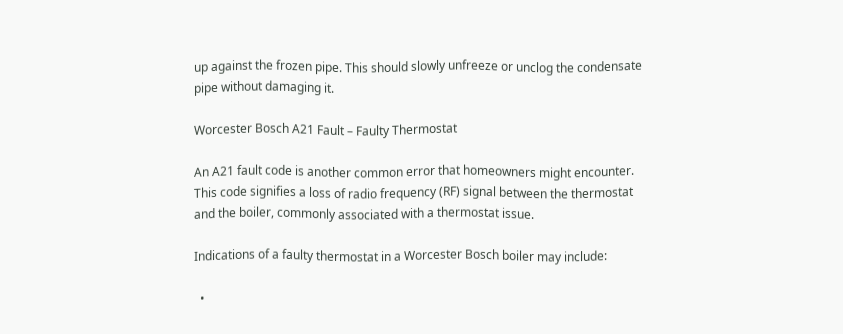up against the frozen pipe. This should slowly unfreeze or unclog the condensate pipe without damaging it.

Worcester Bosch A21 Fault – Faulty Thermostat

An A21 fault code is another common error that homeowners might encounter. This code signifies a loss of radio frequency (RF) signal between the thermostat and the boiler, commonly associated with a thermostat issue.

Indications of a faulty thermostat in a Worcester Bosch boiler may include:

  •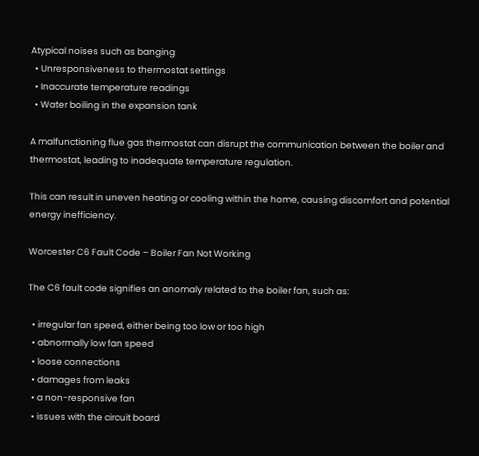Atypical noises such as banging
  • Unresponsiveness to thermostat settings
  • Inaccurate temperature readings
  • Water boiling in the expansion tank

A malfunctioning flue gas thermostat can disrupt the communication between the boiler and thermostat, leading to inadequate temperature regulation.

This can result in uneven heating or cooling within the home, causing discomfort and potential energy inefficiency.

Worcester C6 Fault Code – Boiler Fan Not Working

The C6 fault code signifies an anomaly related to the boiler fan, such as:

  • irregular fan speed, either being too low or too high
  • abnormally low fan speed
  • loose connections
  • damages from leaks
  • a non-responsive fan
  • issues with the circuit board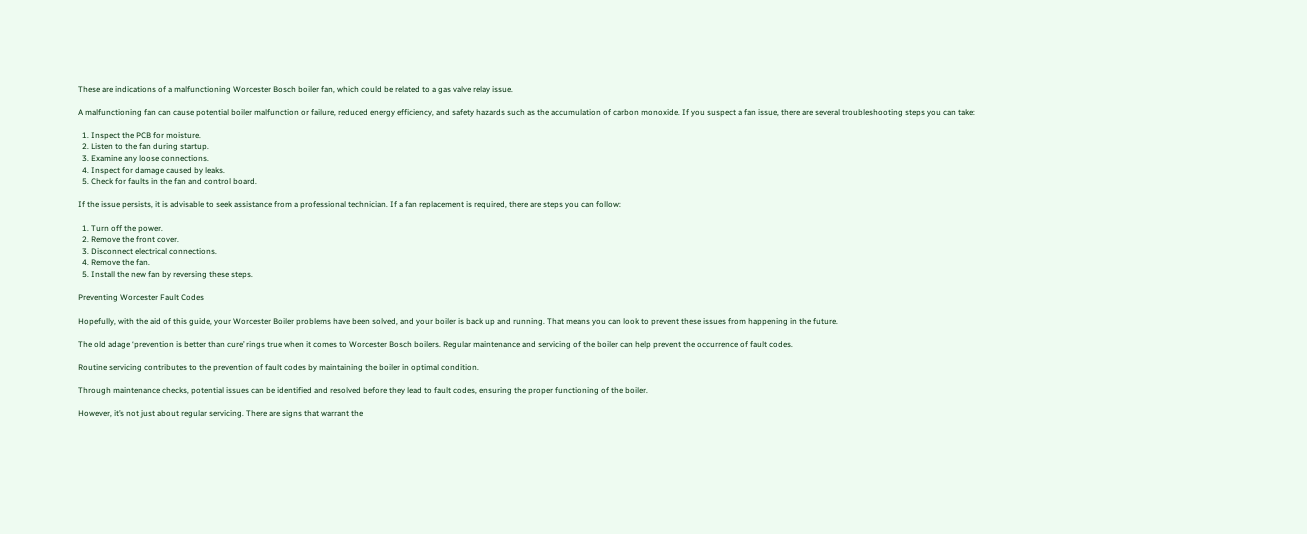These are indications of a malfunctioning Worcester Bosch boiler fan, which could be related to a gas valve relay issue.

A malfunctioning fan can cause potential boiler malfunction or failure, reduced energy efficiency, and safety hazards such as the accumulation of carbon monoxide. If you suspect a fan issue, there are several troubleshooting steps you can take:

  1. Inspect the PCB for moisture.
  2. Listen to the fan during startup.
  3. Examine any loose connections.
  4. Inspect for damage caused by leaks.
  5. Check for faults in the fan and control board.

If the issue persists, it is advisable to seek assistance from a professional technician. If a fan replacement is required, there are steps you can follow:

  1. Turn off the power.
  2. Remove the front cover.
  3. Disconnect electrical connections.
  4. Remove the fan.
  5. Install the new fan by reversing these steps.

Preventing Worcester Fault Codes

Hopefully, with the aid of this guide, your Worcester Boiler problems have been solved, and your boiler is back up and running. That means you can look to prevent these issues from happening in the future.

The old adage ‘prevention is better than cure’ rings true when it comes to Worcester Bosch boilers. Regular maintenance and servicing of the boiler can help prevent the occurrence of fault codes.

Routine servicing contributes to the prevention of fault codes by maintaining the boiler in optimal condition.

Through maintenance checks, potential issues can be identified and resolved before they lead to fault codes, ensuring the proper functioning of the boiler.

However, it’s not just about regular servicing. There are signs that warrant the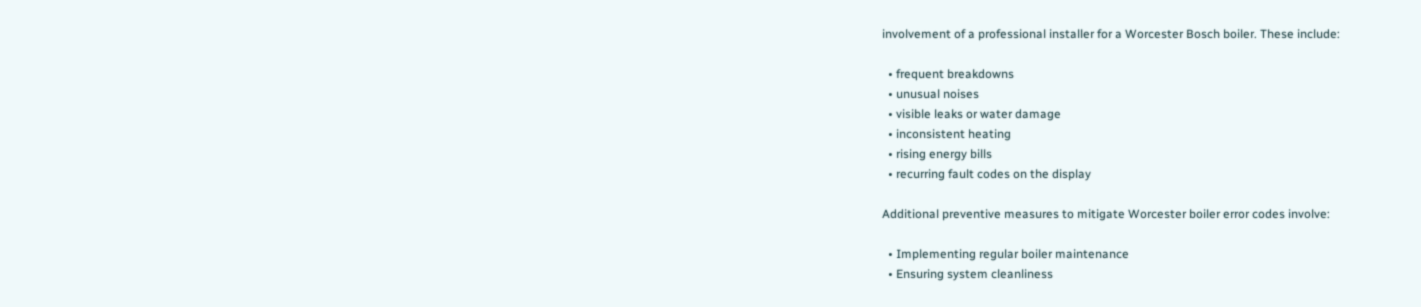involvement of a professional installer for a Worcester Bosch boiler. These include:

  • frequent breakdowns
  • unusual noises
  • visible leaks or water damage
  • inconsistent heating
  • rising energy bills
  • recurring fault codes on the display

Additional preventive measures to mitigate Worcester boiler error codes involve:

  • Implementing regular boiler maintenance
  • Ensuring system cleanliness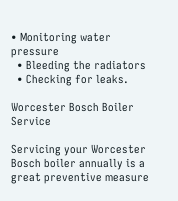• Monitoring water pressure
  • Bleeding the radiators
  • Checking for leaks.

Worcester Bosch Boiler Service

Servicing your Worcester Bosch boiler annually is a great preventive measure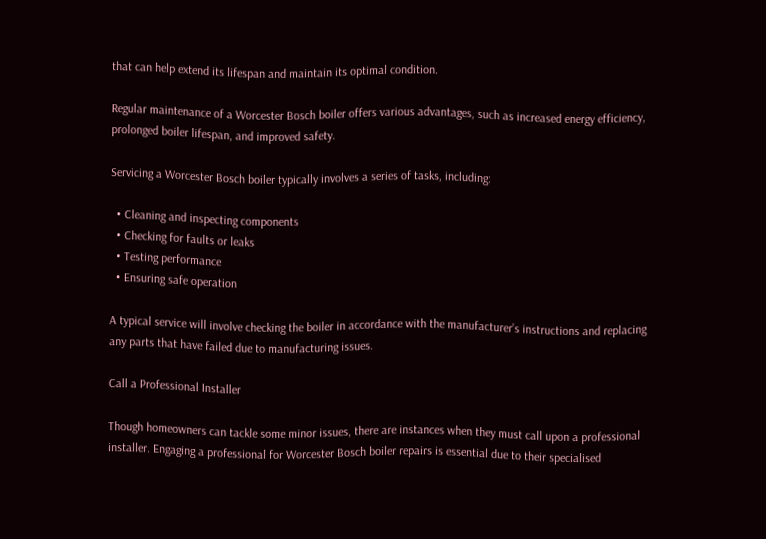that can help extend its lifespan and maintain its optimal condition.

Regular maintenance of a Worcester Bosch boiler offers various advantages, such as increased energy efficiency, prolonged boiler lifespan, and improved safety.

Servicing a Worcester Bosch boiler typically involves a series of tasks, including:

  • Cleaning and inspecting components
  • Checking for faults or leaks
  • Testing performance
  • Ensuring safe operation

A typical service will involve checking the boiler in accordance with the manufacturer’s instructions and replacing any parts that have failed due to manufacturing issues.

Call a Professional Installer

Though homeowners can tackle some minor issues, there are instances when they must call upon a professional installer. Engaging a professional for Worcester Bosch boiler repairs is essential due to their specialised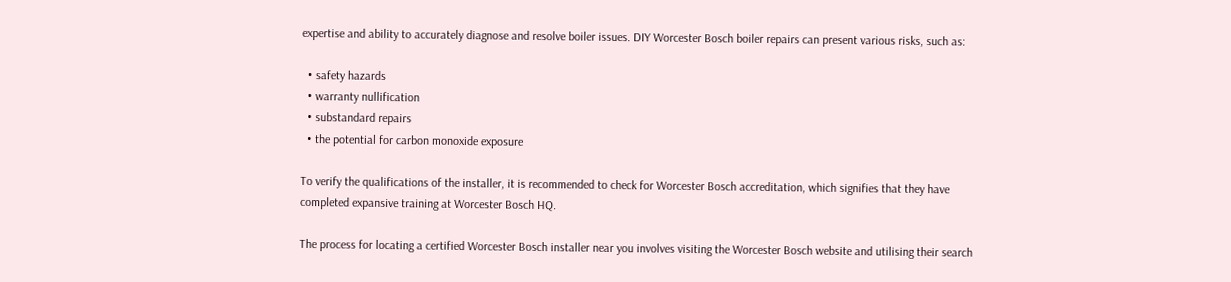expertise and ability to accurately diagnose and resolve boiler issues. DIY Worcester Bosch boiler repairs can present various risks, such as:

  • safety hazards
  • warranty nullification
  • substandard repairs
  • the potential for carbon monoxide exposure

To verify the qualifications of the installer, it is recommended to check for Worcester Bosch accreditation, which signifies that they have completed expansive training at Worcester Bosch HQ.

The process for locating a certified Worcester Bosch installer near you involves visiting the Worcester Bosch website and utilising their search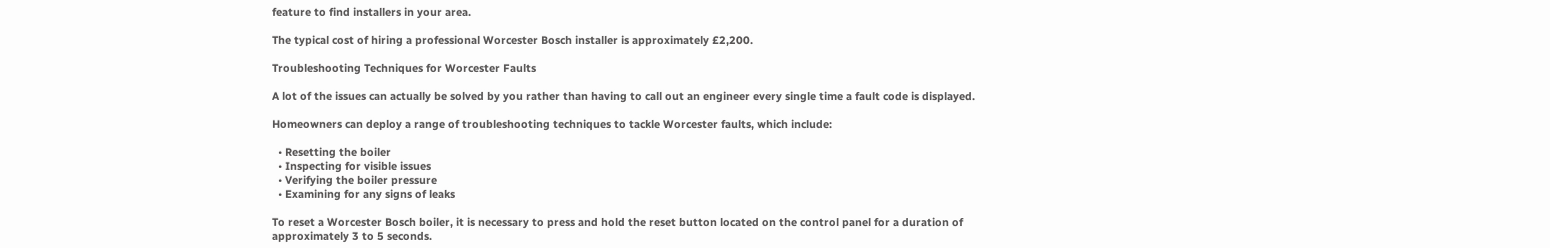feature to find installers in your area.

The typical cost of hiring a professional Worcester Bosch installer is approximately £2,200.

Troubleshooting Techniques for Worcester Faults

A lot of the issues can actually be solved by you rather than having to call out an engineer every single time a fault code is displayed.

Homeowners can deploy a range of troubleshooting techniques to tackle Worcester faults, which include:

  • Resetting the boiler
  • Inspecting for visible issues
  • Verifying the boiler pressure
  • Examining for any signs of leaks

To reset a Worcester Bosch boiler, it is necessary to press and hold the reset button located on the control panel for a duration of approximately 3 to 5 seconds.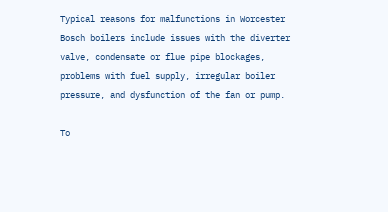Typical reasons for malfunctions in Worcester Bosch boilers include issues with the diverter valve, condensate or flue pipe blockages, problems with fuel supply, irregular boiler pressure, and dysfunction of the fan or pump.

To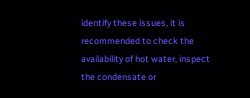identify these issues, it is recommended to check the availability of hot water, inspect the condensate or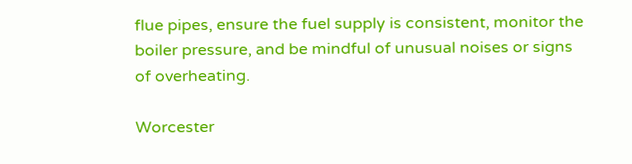flue pipes, ensure the fuel supply is consistent, monitor the boiler pressure, and be mindful of unusual noises or signs of overheating.

Worcester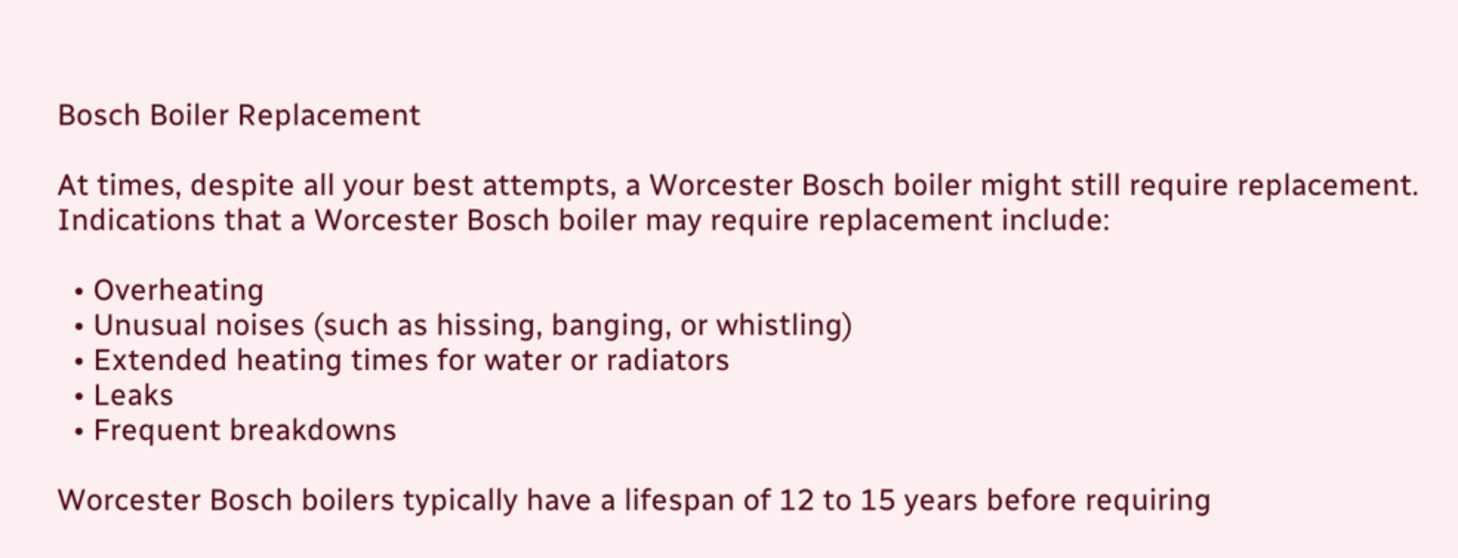Bosch Boiler Replacement

At times, despite all your best attempts, a Worcester Bosch boiler might still require replacement. Indications that a Worcester Bosch boiler may require replacement include:

  • Overheating
  • Unusual noises (such as hissing, banging, or whistling)
  • Extended heating times for water or radiators
  • Leaks
  • Frequent breakdowns

Worcester Bosch boilers typically have a lifespan of 12 to 15 years before requiring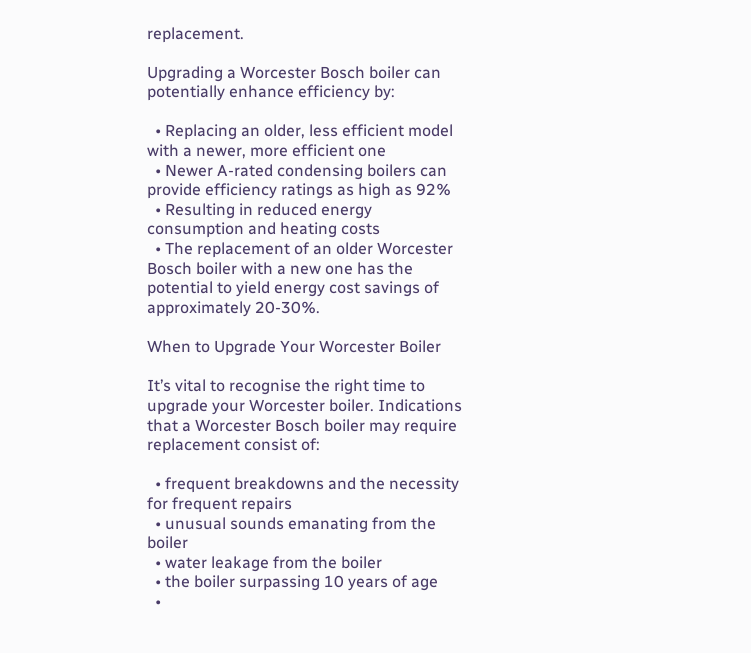replacement.

Upgrading a Worcester Bosch boiler can potentially enhance efficiency by:

  • Replacing an older, less efficient model with a newer, more efficient one
  • Newer A-rated condensing boilers can provide efficiency ratings as high as 92%
  • Resulting in reduced energy consumption and heating costs
  • The replacement of an older Worcester Bosch boiler with a new one has the potential to yield energy cost savings of approximately 20-30%.

When to Upgrade Your Worcester Boiler

It’s vital to recognise the right time to upgrade your Worcester boiler. Indications that a Worcester Bosch boiler may require replacement consist of:

  • frequent breakdowns and the necessity for frequent repairs
  • unusual sounds emanating from the boiler
  • water leakage from the boiler
  • the boiler surpassing 10 years of age
  •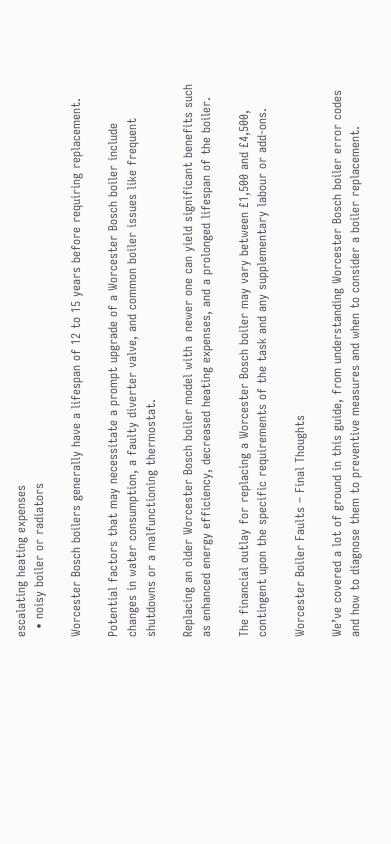escalating heating expenses
  • noisy boiler or radiators

Worcester Bosch boilers generally have a lifespan of 12 to 15 years before requiring replacement.

Potential factors that may necessitate a prompt upgrade of a Worcester Bosch boiler include changes in water consumption, a faulty diverter valve, and common boiler issues like frequent shutdowns or a malfunctioning thermostat.

Replacing an older Worcester Bosch boiler model with a newer one can yield significant benefits such as enhanced energy efficiency, decreased heating expenses, and a prolonged lifespan of the boiler.

The financial outlay for replacing a Worcester Bosch boiler may vary between £1,500 and £4,500, contingent upon the specific requirements of the task and any supplementary labour or add-ons.

Worcester Boiler Faults – Final Thoughts

We’ve covered a lot of ground in this guide, from understanding Worcester Bosch boiler error codes and how to diagnose them to preventive measures and when to consider a boiler replacement.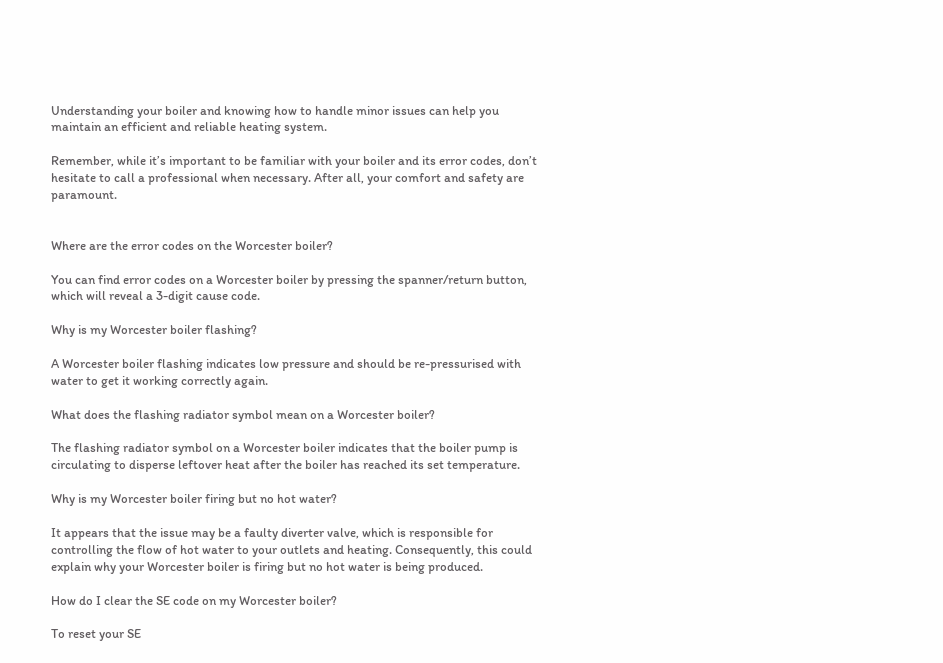Understanding your boiler and knowing how to handle minor issues can help you maintain an efficient and reliable heating system.

Remember, while it’s important to be familiar with your boiler and its error codes, don’t hesitate to call a professional when necessary. After all, your comfort and safety are paramount.


Where are the error codes on the Worcester boiler?

You can find error codes on a Worcester boiler by pressing the spanner/return button, which will reveal a 3-digit cause code.

Why is my Worcester boiler flashing?

A Worcester boiler flashing indicates low pressure and should be re-pressurised with water to get it working correctly again.

What does the flashing radiator symbol mean on a Worcester boiler?

The flashing radiator symbol on a Worcester boiler indicates that the boiler pump is circulating to disperse leftover heat after the boiler has reached its set temperature.

Why is my Worcester boiler firing but no hot water?

It appears that the issue may be a faulty diverter valve, which is responsible for controlling the flow of hot water to your outlets and heating. Consequently, this could explain why your Worcester boiler is firing but no hot water is being produced.

How do I clear the SE code on my Worcester boiler?

To reset your SE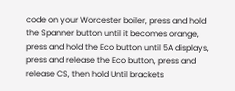code on your Worcester boiler, press and hold the Spanner button until it becomes orange, press and hold the Eco button until 5A displays, press and release the Eco button, press and release CS, then hold Until brackets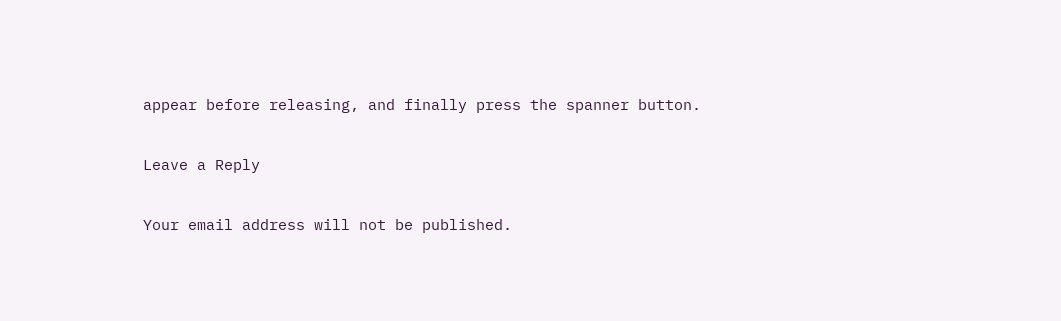appear before releasing, and finally press the spanner button.

Leave a Reply

Your email address will not be published.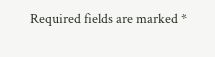Required fields are marked *